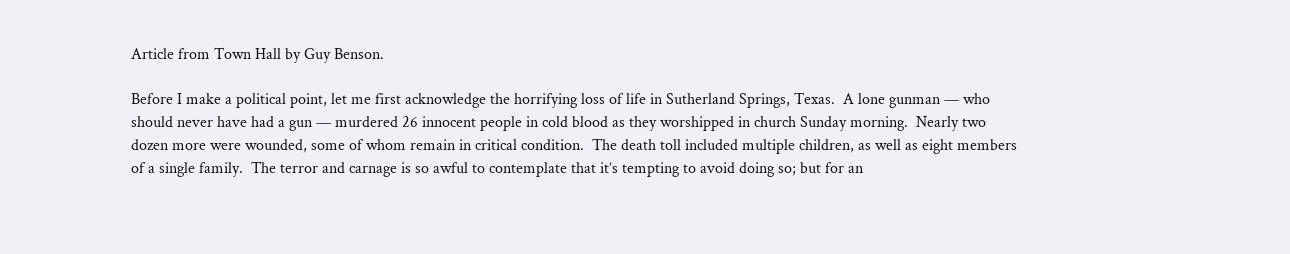Article from Town Hall by Guy Benson.

Before I make a political point, let me first acknowledge the horrifying loss of life in Sutherland Springs, Texas.  A lone gunman — who should never have had a gun — murdered 26 innocent people in cold blood as they worshipped in church Sunday morning.  Nearly two dozen more were wounded, some of whom remain in critical condition.  The death toll included multiple children, as well as eight members of a single family.  The terror and carnage is so awful to contemplate that it’s tempting to avoid doing so; but for an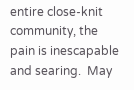entire close-knit community, the pain is inescapable and searing.  May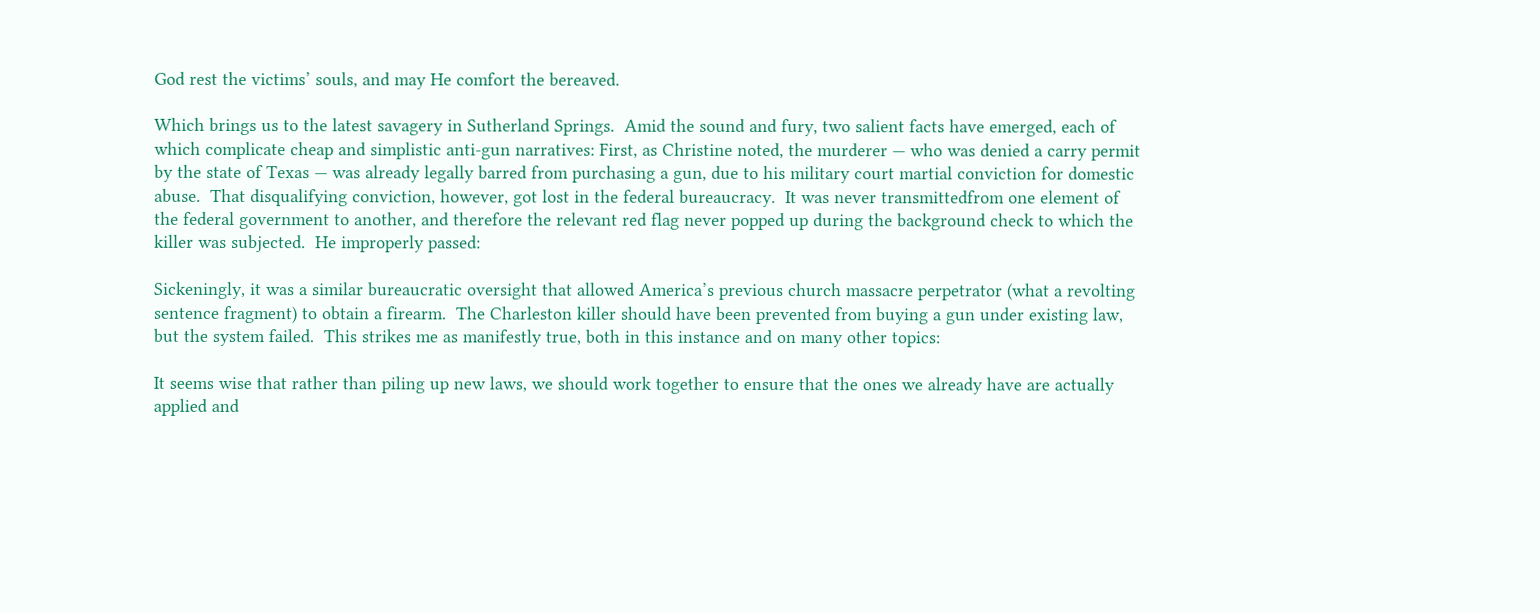God rest the victims’ souls, and may He comfort the bereaved.

Which brings us to the latest savagery in Sutherland Springs.  Amid the sound and fury, two salient facts have emerged, each of which complicate cheap and simplistic anti-gun narratives: First, as Christine noted, the murderer — who was denied a carry permit by the state of Texas — was already legally barred from purchasing a gun, due to his military court martial conviction for domestic abuse.  That disqualifying conviction, however, got lost in the federal bureaucracy.  It was never transmittedfrom one element of the federal government to another, and therefore the relevant red flag never popped up during the background check to which the killer was subjected.  He improperly passed:

Sickeningly, it was a similar bureaucratic oversight that allowed America’s previous church massacre perpetrator (what a revolting sentence fragment) to obtain a firearm.  The Charleston killer should have been prevented from buying a gun under existing law, but the system failed.  This strikes me as manifestly true, both in this instance and on many other topics:

It seems wise that rather than piling up new laws, we should work together to ensure that the ones we already have are actually applied and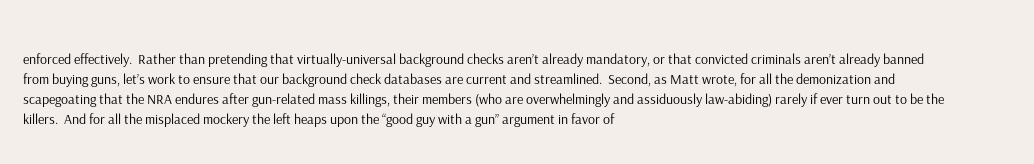enforced effectively.  Rather than pretending that virtually-universal background checks aren’t already mandatory, or that convicted criminals aren’t already banned from buying guns, let’s work to ensure that our background check databases are current and streamlined.  Second, as Matt wrote, for all the demonization and scapegoating that the NRA endures after gun-related mass killings, their members (who are overwhelmingly and assiduously law-abiding) rarely if ever turn out to be the killers.  And for all the misplaced mockery the left heaps upon the “good guy with a gun” argument in favor of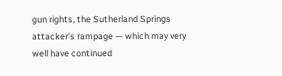gun rights, the Sutherland Springs attacker’s rampage — which may very well have continued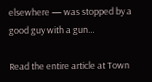elsewhere — was stopped by a good guy with a gun…

Read the entire article at Town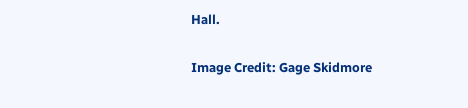Hall.

Image Credit: Gage Skidmore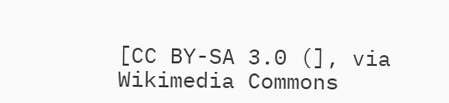[CC BY-SA 3.0 (], via Wikimedia Commons